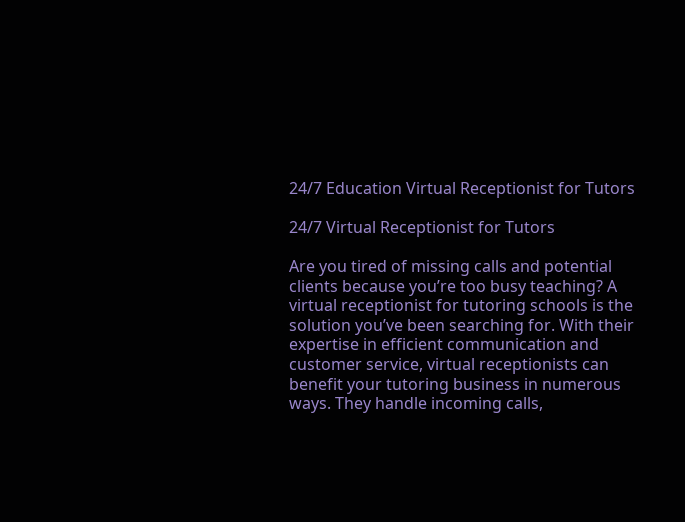24/7 Education Virtual Receptionist for Tutors

24/7 Virtual Receptionist for Tutors

Are you tired of missing calls and potential clients because you’re too busy teaching? A virtual receptionist for tutoring schools is the solution you’ve been searching for. With their expertise in efficient communication and customer service, virtual receptionists can benefit your tutoring business in numerous ways. They handle incoming calls,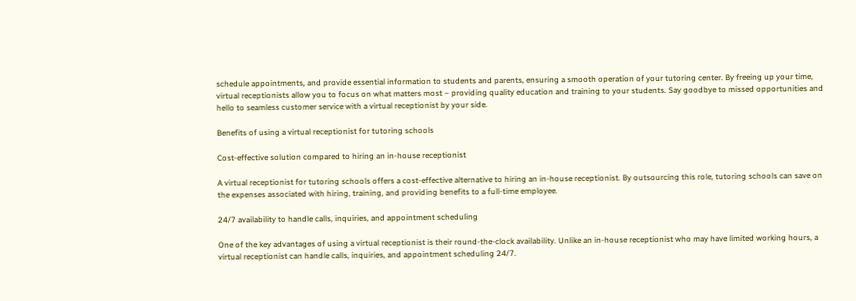schedule appointments, and provide essential information to students and parents, ensuring a smooth operation of your tutoring center. By freeing up your time, virtual receptionists allow you to focus on what matters most – providing quality education and training to your students. Say goodbye to missed opportunities and hello to seamless customer service with a virtual receptionist by your side.

Benefits of using a virtual receptionist for tutoring schools

Cost-effective solution compared to hiring an in-house receptionist

A virtual receptionist for tutoring schools offers a cost-effective alternative to hiring an in-house receptionist. By outsourcing this role, tutoring schools can save on the expenses associated with hiring, training, and providing benefits to a full-time employee.

24/7 availability to handle calls, inquiries, and appointment scheduling

One of the key advantages of using a virtual receptionist is their round-the-clock availability. Unlike an in-house receptionist who may have limited working hours, a virtual receptionist can handle calls, inquiries, and appointment scheduling 24/7.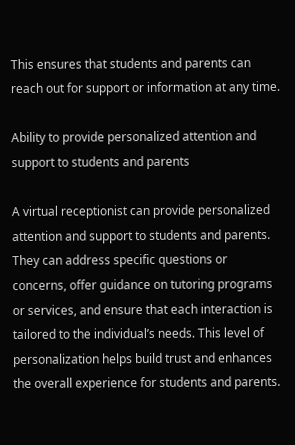This ensures that students and parents can reach out for support or information at any time.

Ability to provide personalized attention and support to students and parents

A virtual receptionist can provide personalized attention and support to students and parents. They can address specific questions or concerns, offer guidance on tutoring programs or services, and ensure that each interaction is tailored to the individual’s needs. This level of personalization helps build trust and enhances the overall experience for students and parents.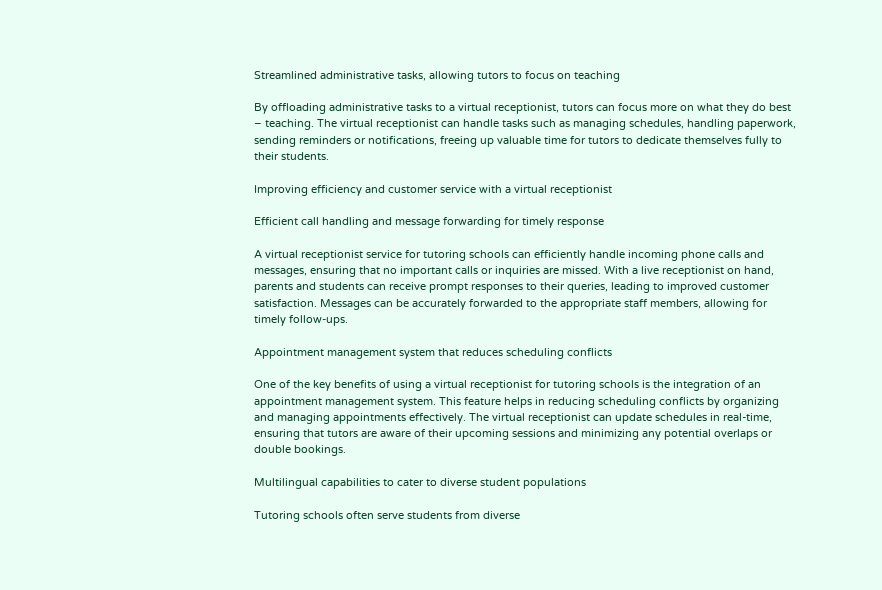Streamlined administrative tasks, allowing tutors to focus on teaching

By offloading administrative tasks to a virtual receptionist, tutors can focus more on what they do best – teaching. The virtual receptionist can handle tasks such as managing schedules, handling paperwork, sending reminders or notifications, freeing up valuable time for tutors to dedicate themselves fully to their students.

Improving efficiency and customer service with a virtual receptionist

Efficient call handling and message forwarding for timely response

A virtual receptionist service for tutoring schools can efficiently handle incoming phone calls and messages, ensuring that no important calls or inquiries are missed. With a live receptionist on hand, parents and students can receive prompt responses to their queries, leading to improved customer satisfaction. Messages can be accurately forwarded to the appropriate staff members, allowing for timely follow-ups.

Appointment management system that reduces scheduling conflicts

One of the key benefits of using a virtual receptionist for tutoring schools is the integration of an appointment management system. This feature helps in reducing scheduling conflicts by organizing and managing appointments effectively. The virtual receptionist can update schedules in real-time, ensuring that tutors are aware of their upcoming sessions and minimizing any potential overlaps or double bookings.

Multilingual capabilities to cater to diverse student populations

Tutoring schools often serve students from diverse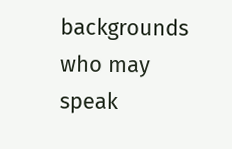backgrounds who may speak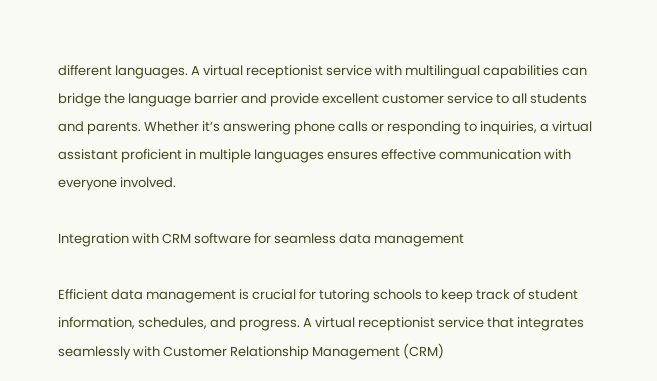different languages. A virtual receptionist service with multilingual capabilities can bridge the language barrier and provide excellent customer service to all students and parents. Whether it’s answering phone calls or responding to inquiries, a virtual assistant proficient in multiple languages ensures effective communication with everyone involved.

Integration with CRM software for seamless data management

Efficient data management is crucial for tutoring schools to keep track of student information, schedules, and progress. A virtual receptionist service that integrates seamlessly with Customer Relationship Management (CRM)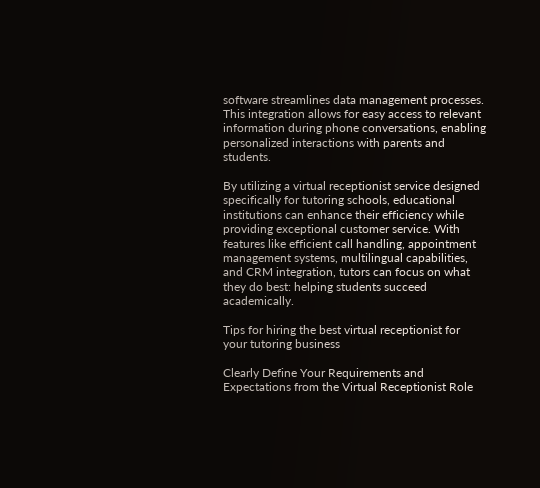software streamlines data management processes. This integration allows for easy access to relevant information during phone conversations, enabling personalized interactions with parents and students.

By utilizing a virtual receptionist service designed specifically for tutoring schools, educational institutions can enhance their efficiency while providing exceptional customer service. With features like efficient call handling, appointment management systems, multilingual capabilities, and CRM integration, tutors can focus on what they do best: helping students succeed academically.

Tips for hiring the best virtual receptionist for your tutoring business

Clearly Define Your Requirements and Expectations from the Virtual Receptionist Role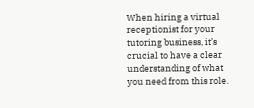When hiring a virtual receptionist for your tutoring business, it’s crucial to have a clear understanding of what you need from this role.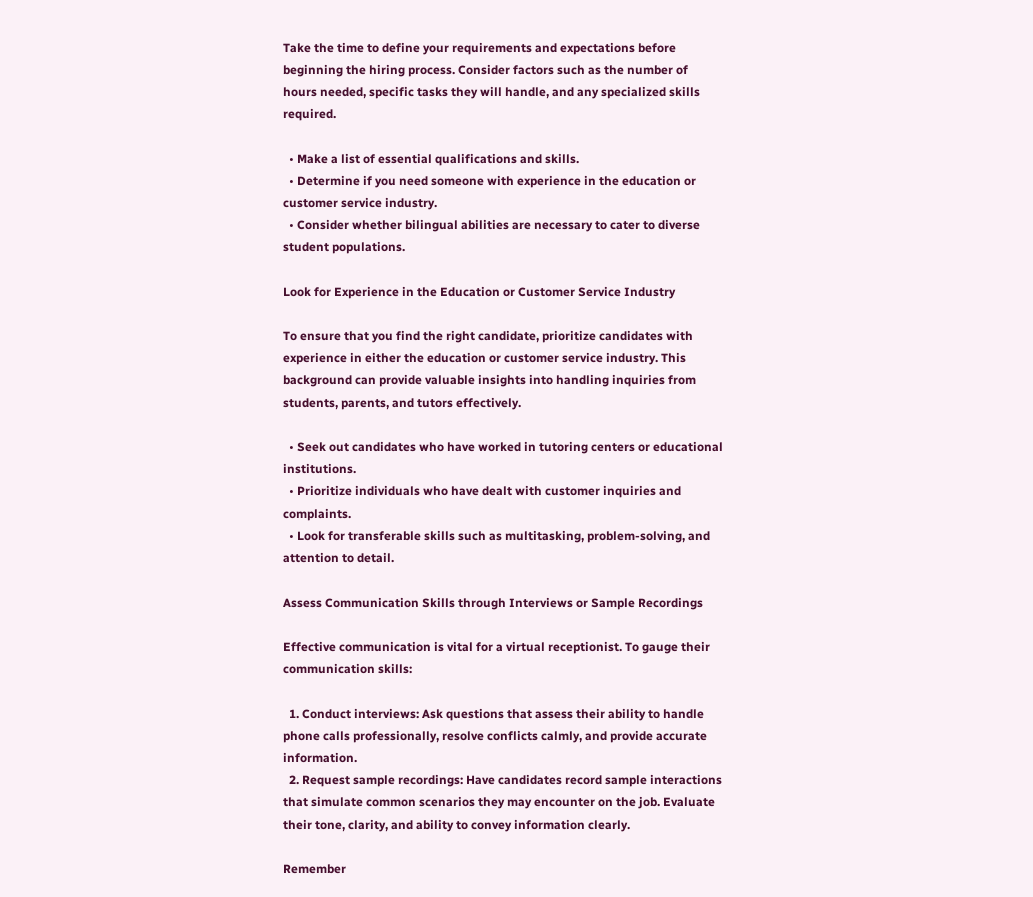Take the time to define your requirements and expectations before beginning the hiring process. Consider factors such as the number of hours needed, specific tasks they will handle, and any specialized skills required.

  • Make a list of essential qualifications and skills.
  • Determine if you need someone with experience in the education or customer service industry.
  • Consider whether bilingual abilities are necessary to cater to diverse student populations.

Look for Experience in the Education or Customer Service Industry

To ensure that you find the right candidate, prioritize candidates with experience in either the education or customer service industry. This background can provide valuable insights into handling inquiries from students, parents, and tutors effectively.

  • Seek out candidates who have worked in tutoring centers or educational institutions.
  • Prioritize individuals who have dealt with customer inquiries and complaints.
  • Look for transferable skills such as multitasking, problem-solving, and attention to detail.

Assess Communication Skills through Interviews or Sample Recordings

Effective communication is vital for a virtual receptionist. To gauge their communication skills:

  1. Conduct interviews: Ask questions that assess their ability to handle phone calls professionally, resolve conflicts calmly, and provide accurate information.
  2. Request sample recordings: Have candidates record sample interactions that simulate common scenarios they may encounter on the job. Evaluate their tone, clarity, and ability to convey information clearly.

Remember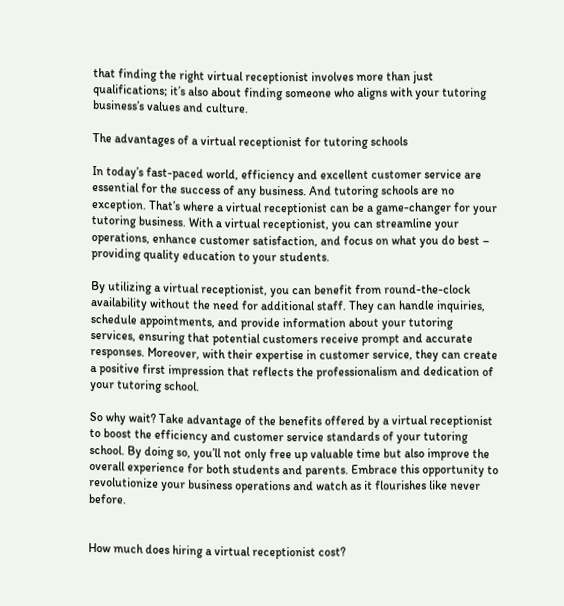that finding the right virtual receptionist involves more than just qualifications; it’s also about finding someone who aligns with your tutoring business’s values and culture.

The advantages of a virtual receptionist for tutoring schools

In today’s fast-paced world, efficiency and excellent customer service are essential for the success of any business. And tutoring schools are no exception. That’s where a virtual receptionist can be a game-changer for your tutoring business. With a virtual receptionist, you can streamline your operations, enhance customer satisfaction, and focus on what you do best – providing quality education to your students.

By utilizing a virtual receptionist, you can benefit from round-the-clock availability without the need for additional staff. They can handle inquiries, schedule appointments, and provide information about your tutoring services, ensuring that potential customers receive prompt and accurate responses. Moreover, with their expertise in customer service, they can create a positive first impression that reflects the professionalism and dedication of your tutoring school.

So why wait? Take advantage of the benefits offered by a virtual receptionist to boost the efficiency and customer service standards of your tutoring school. By doing so, you’ll not only free up valuable time but also improve the overall experience for both students and parents. Embrace this opportunity to revolutionize your business operations and watch as it flourishes like never before.


How much does hiring a virtual receptionist cost?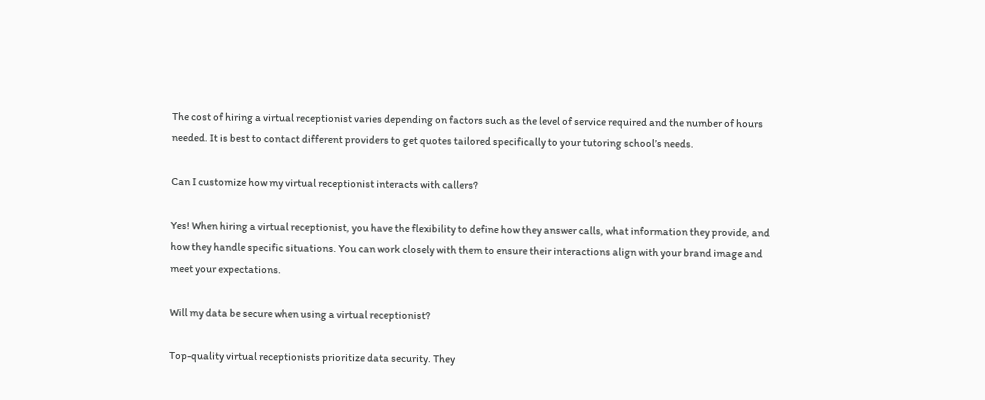The cost of hiring a virtual receptionist varies depending on factors such as the level of service required and the number of hours needed. It is best to contact different providers to get quotes tailored specifically to your tutoring school’s needs.

Can I customize how my virtual receptionist interacts with callers?

Yes! When hiring a virtual receptionist, you have the flexibility to define how they answer calls, what information they provide, and how they handle specific situations. You can work closely with them to ensure their interactions align with your brand image and meet your expectations.

Will my data be secure when using a virtual receptionist?

Top-quality virtual receptionists prioritize data security. They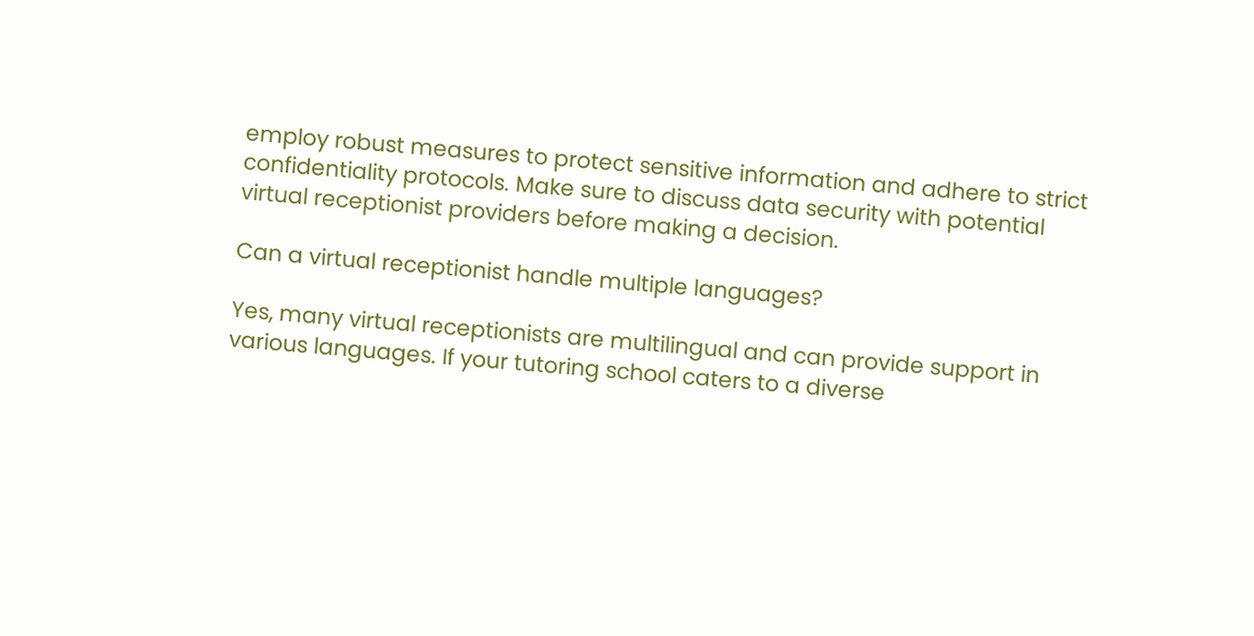employ robust measures to protect sensitive information and adhere to strict confidentiality protocols. Make sure to discuss data security with potential virtual receptionist providers before making a decision.

Can a virtual receptionist handle multiple languages?

Yes, many virtual receptionists are multilingual and can provide support in various languages. If your tutoring school caters to a diverse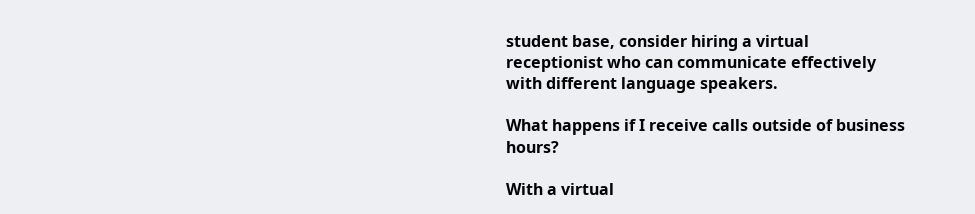student base, consider hiring a virtual receptionist who can communicate effectively with different language speakers.

What happens if I receive calls outside of business hours?

With a virtual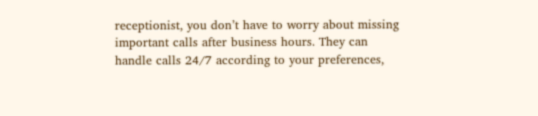receptionist, you don’t have to worry about missing important calls after business hours. They can handle calls 24/7 according to your preferences,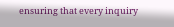ensuring that every inquiry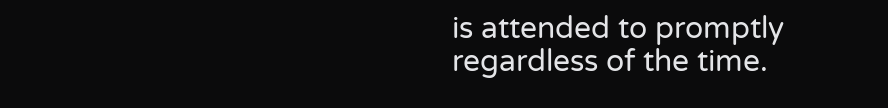is attended to promptly regardless of the time.